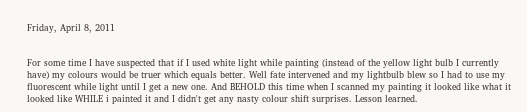Friday, April 8, 2011


For some time I have suspected that if I used white light while painting (instead of the yellow light bulb I currently have) my colours would be truer which equals better. Well fate intervened and my lightbulb blew so I had to use my fluorescent while light until I get a new one. And BEHOLD this time when I scanned my painting it looked like what it looked like WHILE i painted it and I didn't get any nasty colour shift surprises. Lesson learned.